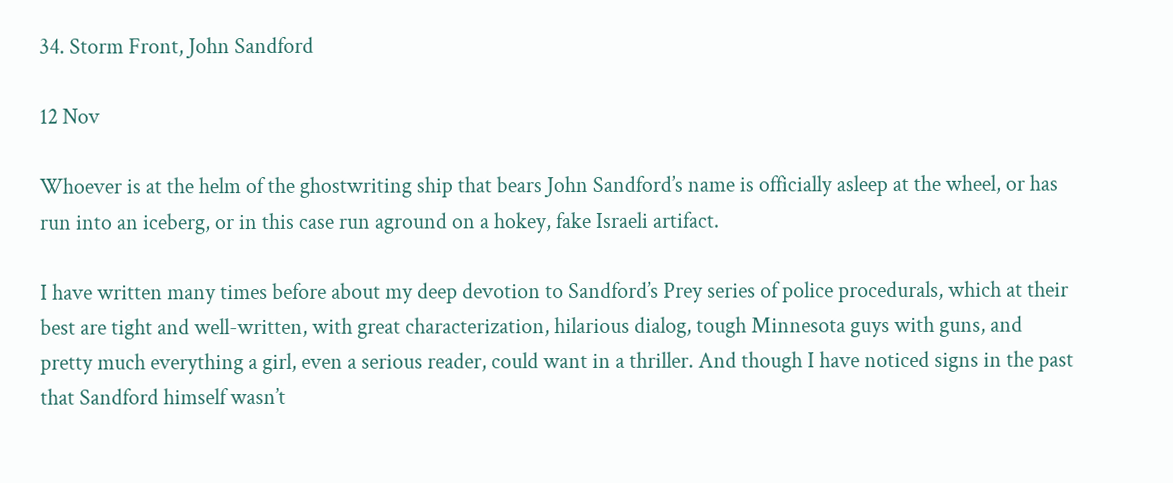34. Storm Front, John Sandford

12 Nov

Whoever is at the helm of the ghostwriting ship that bears John Sandford’s name is officially asleep at the wheel, or has run into an iceberg, or in this case run aground on a hokey, fake Israeli artifact.

I have written many times before about my deep devotion to Sandford’s Prey series of police procedurals, which at their best are tight and well-written, with great characterization, hilarious dialog, tough Minnesota guys with guns, and pretty much everything a girl, even a serious reader, could want in a thriller. And though I have noticed signs in the past that Sandford himself wasn’t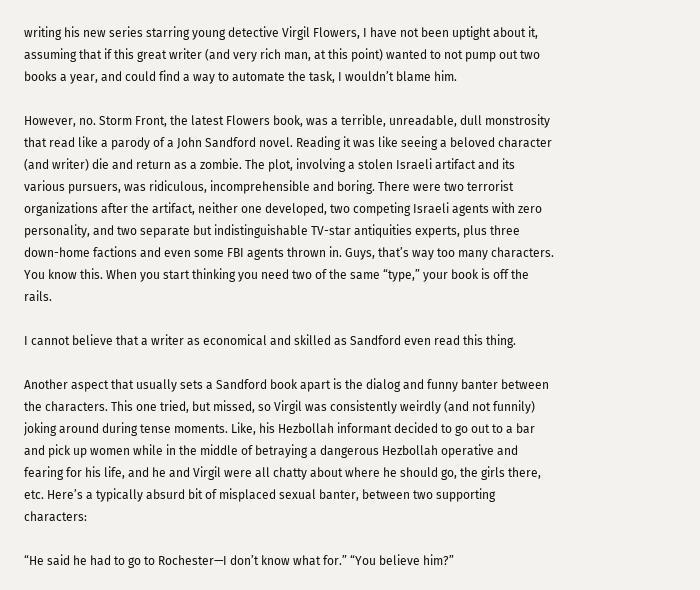writing his new series starring young detective Virgil Flowers, I have not been uptight about it, assuming that if this great writer (and very rich man, at this point) wanted to not pump out two books a year, and could find a way to automate the task, I wouldn’t blame him.

However, no. Storm Front, the latest Flowers book, was a terrible, unreadable, dull monstrosity that read like a parody of a John Sandford novel. Reading it was like seeing a beloved character (and writer) die and return as a zombie. The plot, involving a stolen Israeli artifact and its various pursuers, was ridiculous, incomprehensible and boring. There were two terrorist organizations after the artifact, neither one developed, two competing Israeli agents with zero personality, and two separate but indistinguishable TV-star antiquities experts, plus three down-home factions and even some FBI agents thrown in. Guys, that’s way too many characters. You know this. When you start thinking you need two of the same “type,” your book is off the rails.

I cannot believe that a writer as economical and skilled as Sandford even read this thing.

Another aspect that usually sets a Sandford book apart is the dialog and funny banter between the characters. This one tried, but missed, so Virgil was consistently weirdly (and not funnily) joking around during tense moments. Like, his Hezbollah informant decided to go out to a bar and pick up women while in the middle of betraying a dangerous Hezbollah operative and fearing for his life, and he and Virgil were all chatty about where he should go, the girls there, etc. Here’s a typically absurd bit of misplaced sexual banter, between two supporting characters:

“He said he had to go to Rochester—I don’t know what for.” “You believe him?”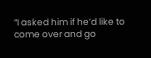“I asked him if he’d like to come over and go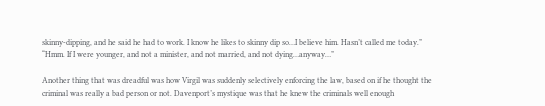skinny-dipping, and he said he had to work. I know he likes to skinny dip so…I believe him. Hasn’t called me today.”
“Hmm. If I were younger, and not a minister, and not married, and not dying…anyway…”

Another thing that was dreadful was how Virgil was suddenly selectively enforcing the law, based on if he thought the criminal was really a bad person or not. Davenport’s mystique was that he knew the criminals well enough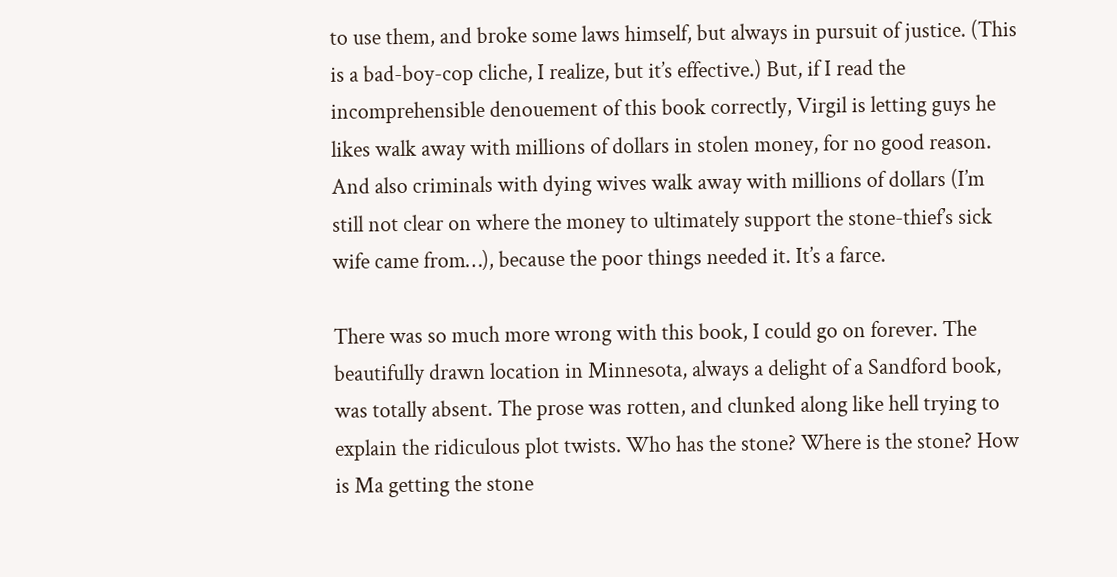to use them, and broke some laws himself, but always in pursuit of justice. (This is a bad-boy-cop cliche, I realize, but it’s effective.) But, if I read the incomprehensible denouement of this book correctly, Virgil is letting guys he likes walk away with millions of dollars in stolen money, for no good reason. And also criminals with dying wives walk away with millions of dollars (I’m still not clear on where the money to ultimately support the stone-thief’s sick wife came from…), because the poor things needed it. It’s a farce.

There was so much more wrong with this book, I could go on forever. The beautifully drawn location in Minnesota, always a delight of a Sandford book, was totally absent. The prose was rotten, and clunked along like hell trying to explain the ridiculous plot twists. Who has the stone? Where is the stone? How is Ma getting the stone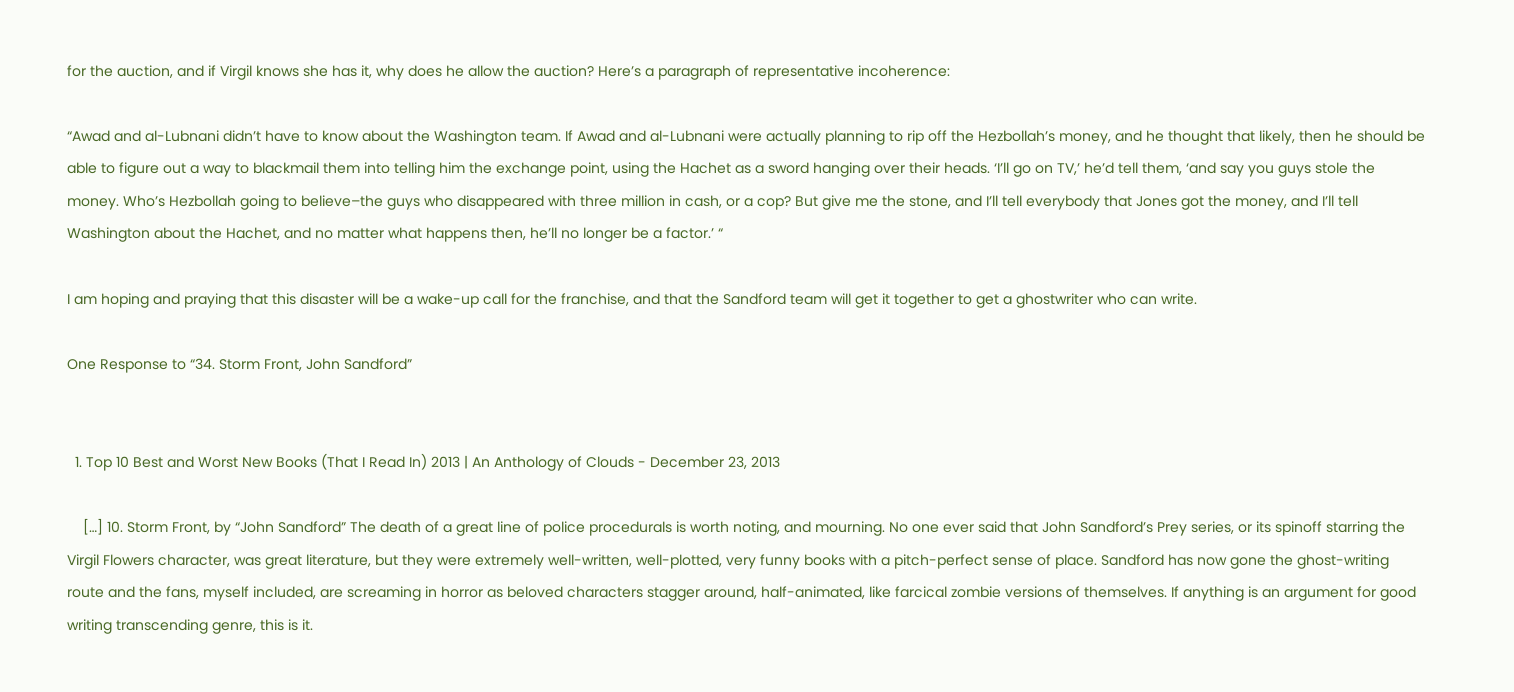for the auction, and if Virgil knows she has it, why does he allow the auction? Here’s a paragraph of representative incoherence:

“Awad and al-Lubnani didn’t have to know about the Washington team. If Awad and al-Lubnani were actually planning to rip off the Hezbollah’s money, and he thought that likely, then he should be able to figure out a way to blackmail them into telling him the exchange point, using the Hachet as a sword hanging over their heads. ‘I’ll go on TV,’ he’d tell them, ‘and say you guys stole the money. Who’s Hezbollah going to believe–the guys who disappeared with three million in cash, or a cop? But give me the stone, and I’ll tell everybody that Jones got the money, and I’ll tell Washington about the Hachet, and no matter what happens then, he’ll no longer be a factor.’ “

I am hoping and praying that this disaster will be a wake-up call for the franchise, and that the Sandford team will get it together to get a ghostwriter who can write.

One Response to “34. Storm Front, John Sandford”


  1. Top 10 Best and Worst New Books (That I Read In) 2013 | An Anthology of Clouds - December 23, 2013

    […] 10. Storm Front, by “John Sandford” The death of a great line of police procedurals is worth noting, and mourning. No one ever said that John Sandford’s Prey series, or its spinoff starring the Virgil Flowers character, was great literature, but they were extremely well-written, well-plotted, very funny books with a pitch-perfect sense of place. Sandford has now gone the ghost-writing route and the fans, myself included, are screaming in horror as beloved characters stagger around, half-animated, like farcical zombie versions of themselves. If anything is an argument for good writing transcending genre, this is it.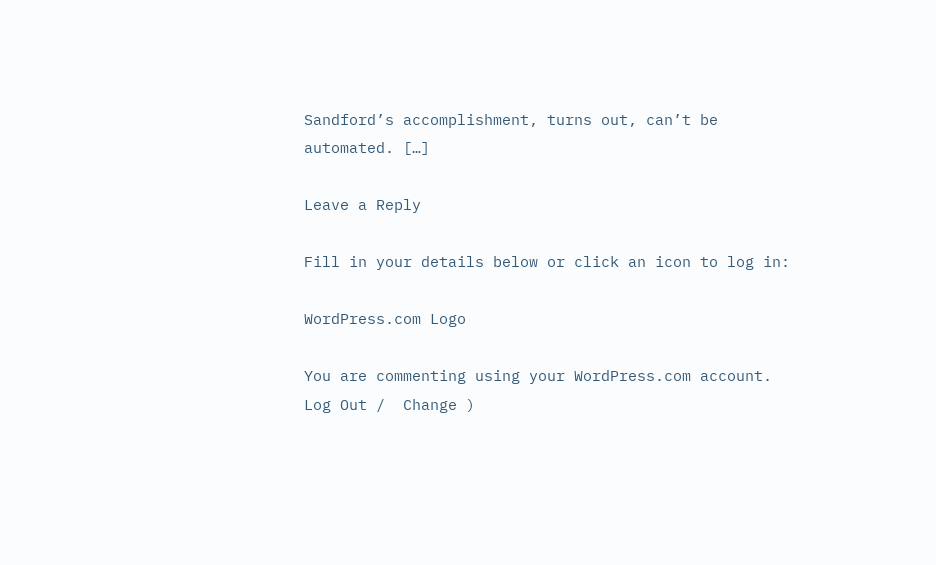Sandford’s accomplishment, turns out, can’t be automated. […]

Leave a Reply

Fill in your details below or click an icon to log in:

WordPress.com Logo

You are commenting using your WordPress.com account. Log Out /  Change )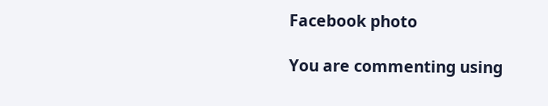Facebook photo

You are commenting using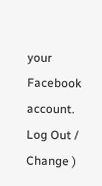your Facebook account. Log Out /  Change )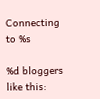Connecting to %s

%d bloggers like this: